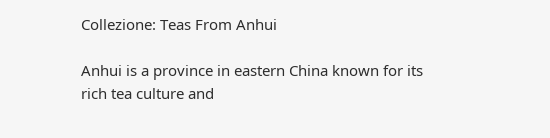Collezione: Teas From Anhui

Anhui is a province in eastern China known for its rich tea culture and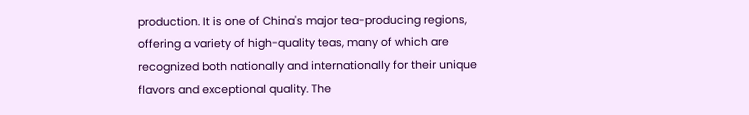production. It is one of China's major tea-producing regions, offering a variety of high-quality teas, many of which are recognized both nationally and internationally for their unique flavors and exceptional quality. The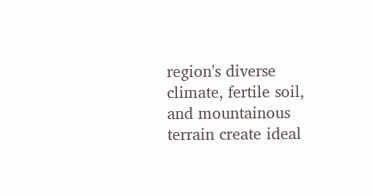region's diverse climate, fertile soil, and mountainous terrain create ideal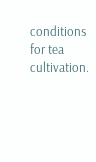conditions for tea cultivation.